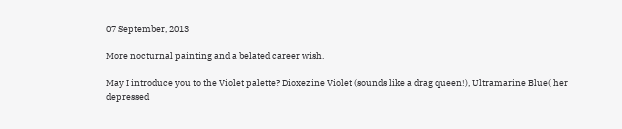07 September, 2013

More nocturnal painting and a belated career wish.

May I introduce you to the Violet palette? Dioxezine Violet (sounds like a drag queen!), Ultramarine Blue( her depressed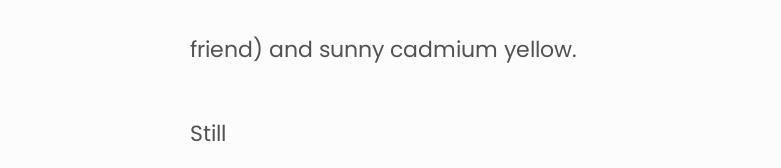friend) and sunny cadmium yellow.

Still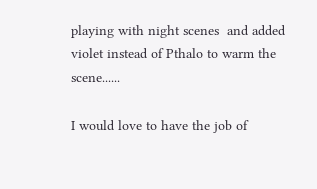playing with night scenes  and added violet instead of Pthalo to warm the scene......

I would love to have the job of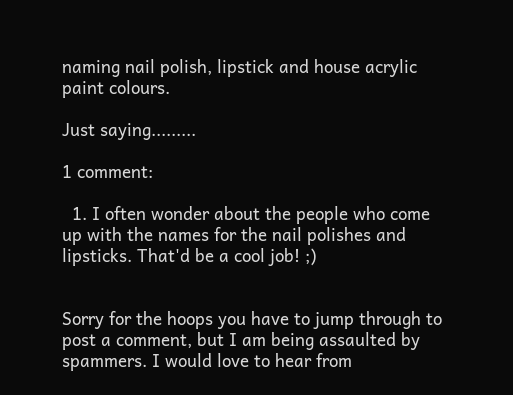naming nail polish, lipstick and house acrylic paint colours.

Just saying.........

1 comment:

  1. I often wonder about the people who come up with the names for the nail polishes and lipsticks. That'd be a cool job! ;)


Sorry for the hoops you have to jump through to post a comment, but I am being assaulted by spammers. I would love to hear from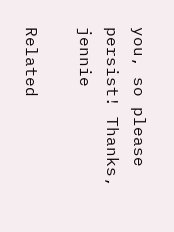you, so please persist! Thanks, jennie

Related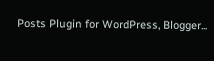Posts Plugin for WordPress, Blogger...